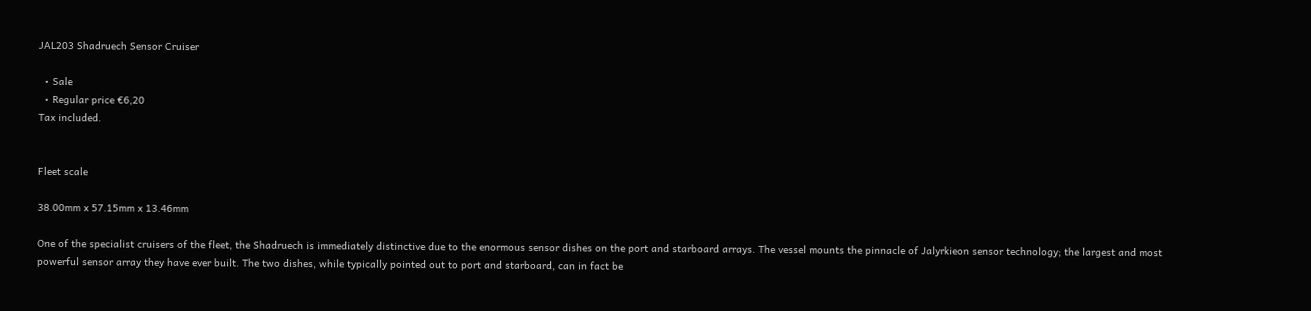JAL203 Shadruech Sensor Cruiser

  • Sale
  • Regular price €6,20
Tax included.


Fleet scale

38.00mm x 57.15mm x 13.46mm

One of the specialist cruisers of the fleet, the Shadruech is immediately distinctive due to the enormous sensor dishes on the port and starboard arrays. The vessel mounts the pinnacle of Jalyrkieon sensor technology; the largest and most powerful sensor array they have ever built. The two dishes, while typically pointed out to port and starboard, can in fact be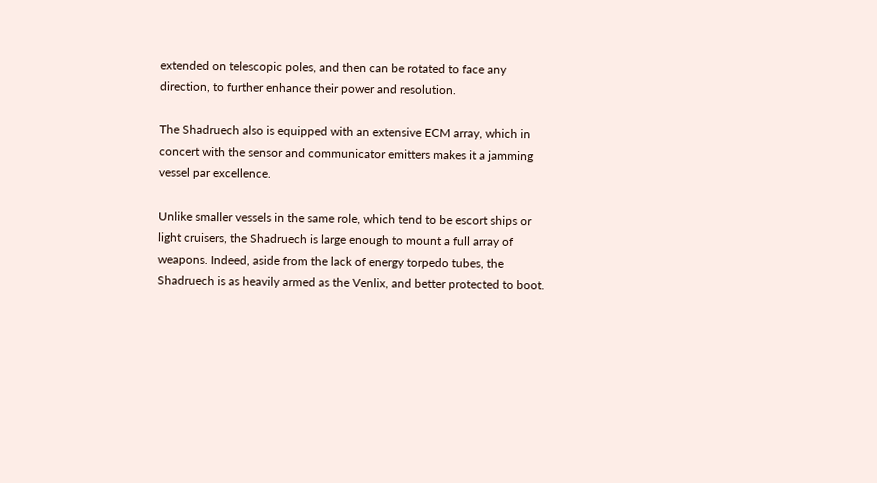extended on telescopic poles, and then can be rotated to face any direction, to further enhance their power and resolution.

The Shadruech also is equipped with an extensive ECM array, which in concert with the sensor and communicator emitters makes it a jamming vessel par excellence.

Unlike smaller vessels in the same role, which tend to be escort ships or light cruisers, the Shadruech is large enough to mount a full array of weapons. Indeed, aside from the lack of energy torpedo tubes, the Shadruech is as heavily armed as the Venlix, and better protected to boot.